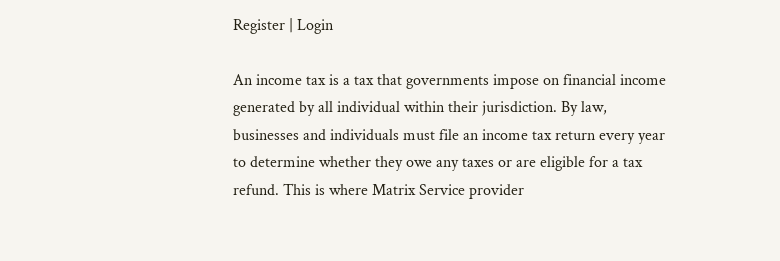Register | Login

An income tax is a tax that governments impose on financial income generated by all individual within their jurisdiction. By law, businesses and individuals must file an income tax return every year to determine whether they owe any taxes or are eligible for a tax refund. This is where Matrix Service provider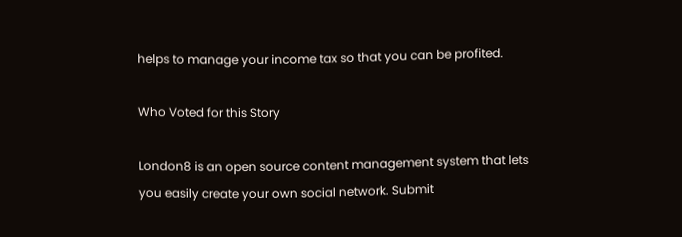helps to manage your income tax so that you can be profited.

Who Voted for this Story

London8 is an open source content management system that lets you easily create your own social network. Submit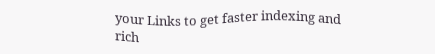your Links to get faster indexing and rich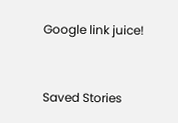Google link juice!



Saved Stories